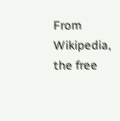From Wikipedia, the free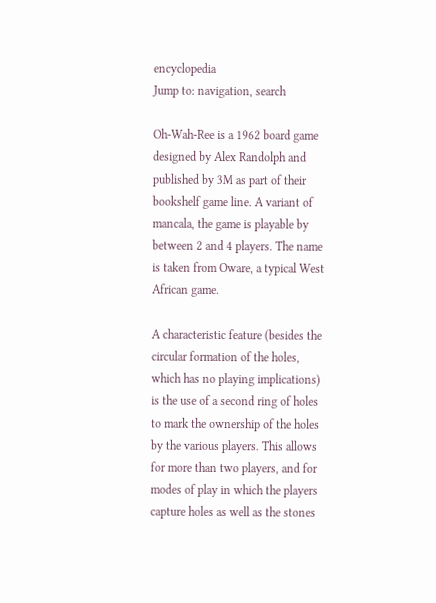encyclopedia
Jump to: navigation, search

Oh-Wah-Ree is a 1962 board game designed by Alex Randolph and published by 3M as part of their bookshelf game line. A variant of mancala, the game is playable by between 2 and 4 players. The name is taken from Oware, a typical West African game.

A characteristic feature (besides the circular formation of the holes, which has no playing implications) is the use of a second ring of holes to mark the ownership of the holes by the various players. This allows for more than two players, and for modes of play in which the players capture holes as well as the stones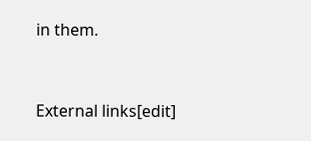in them.


External links[edit]